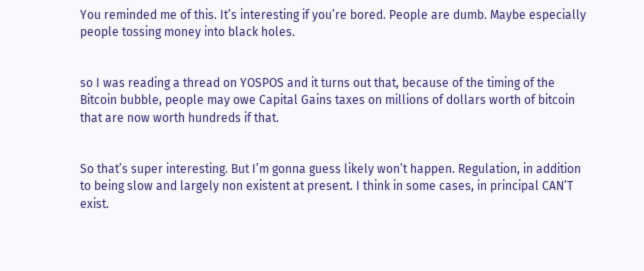You reminded me of this. It’s interesting if you’re bored. People are dumb. Maybe especially people tossing money into black holes.


so I was reading a thread on YOSPOS and it turns out that, because of the timing of the Bitcoin bubble, people may owe Capital Gains taxes on millions of dollars worth of bitcoin that are now worth hundreds if that.


So that’s super interesting. But I’m gonna guess likely won’t happen. Regulation, in addition to being slow and largely non existent at present. I think in some cases, in principal CAN’T exist.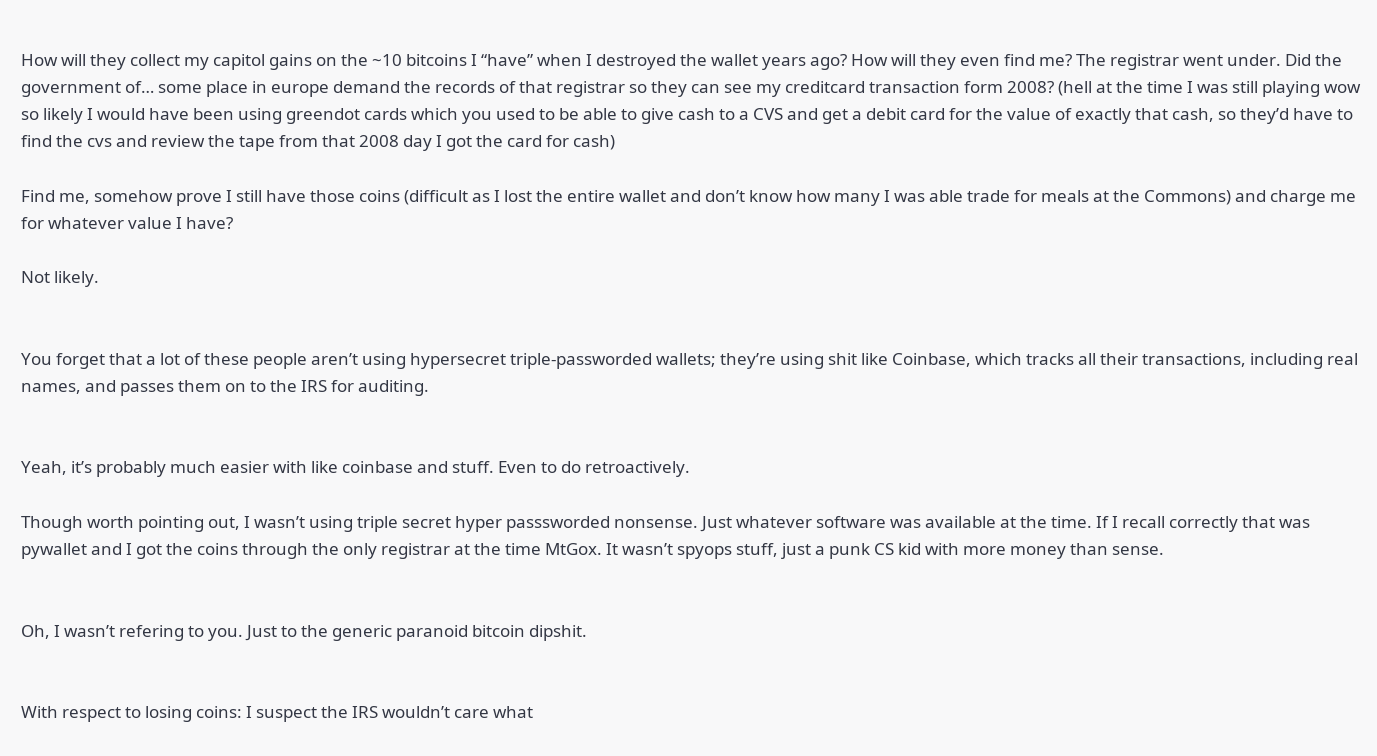How will they collect my capitol gains on the ~10 bitcoins I “have” when I destroyed the wallet years ago? How will they even find me? The registrar went under. Did the government of… some place in europe demand the records of that registrar so they can see my creditcard transaction form 2008? (hell at the time I was still playing wow so likely I would have been using greendot cards which you used to be able to give cash to a CVS and get a debit card for the value of exactly that cash, so they’d have to find the cvs and review the tape from that 2008 day I got the card for cash)

Find me, somehow prove I still have those coins (difficult as I lost the entire wallet and don’t know how many I was able trade for meals at the Commons) and charge me for whatever value I have?

Not likely.


You forget that a lot of these people aren’t using hypersecret triple-passworded wallets; they’re using shit like Coinbase, which tracks all their transactions, including real names, and passes them on to the IRS for auditing.


Yeah, it’s probably much easier with like coinbase and stuff. Even to do retroactively.

Though worth pointing out, I wasn’t using triple secret hyper passsworded nonsense. Just whatever software was available at the time. If I recall correctly that was pywallet and I got the coins through the only registrar at the time MtGox. It wasn’t spyops stuff, just a punk CS kid with more money than sense.


Oh, I wasn’t refering to you. Just to the generic paranoid bitcoin dipshit.


With respect to losing coins: I suspect the IRS wouldn’t care what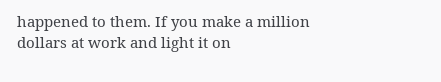happened to them. If you make a million dollars at work and light it on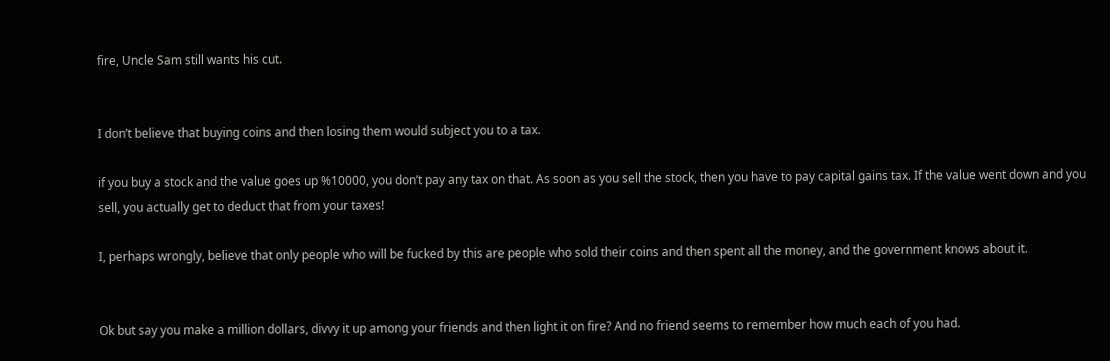fire, Uncle Sam still wants his cut.


I don’t believe that buying coins and then losing them would subject you to a tax.

if you buy a stock and the value goes up %10000, you don’t pay any tax on that. As soon as you sell the stock, then you have to pay capital gains tax. If the value went down and you sell, you actually get to deduct that from your taxes!

I, perhaps wrongly, believe that only people who will be fucked by this are people who sold their coins and then spent all the money, and the government knows about it.


Ok but say you make a million dollars, divvy it up among your friends and then light it on fire? And no friend seems to remember how much each of you had.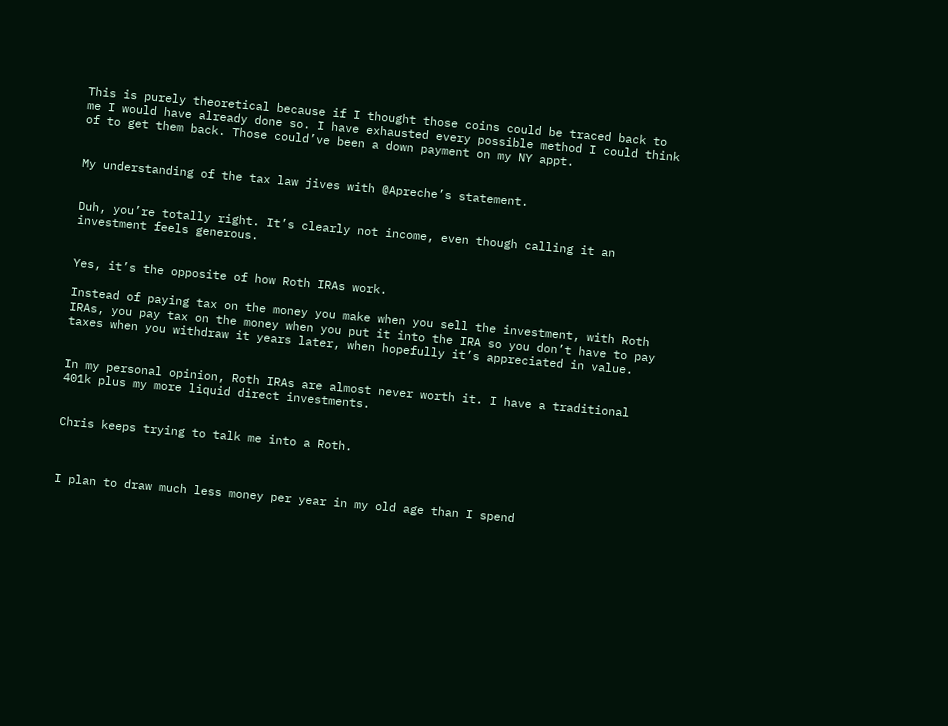This is purely theoretical because if I thought those coins could be traced back to me I would have already done so. I have exhausted every possible method I could think of to get them back. Those could’ve been a down payment on my NY appt.


My understanding of the tax law jives with @Apreche’s statement.


Duh, you’re totally right. It’s clearly not income, even though calling it an investment feels generous.


Yes, it’s the opposite of how Roth IRAs work.

Instead of paying tax on the money you make when you sell the investment, with Roth IRAs, you pay tax on the money when you put it into the IRA so you don’t have to pay taxes when you withdraw it years later, when hopefully it’s appreciated in value.


In my personal opinion, Roth IRAs are almost never worth it. I have a traditional 401k plus my more liquid direct investments.


Chris keeps trying to talk me into a Roth.



I plan to draw much less money per year in my old age than I spend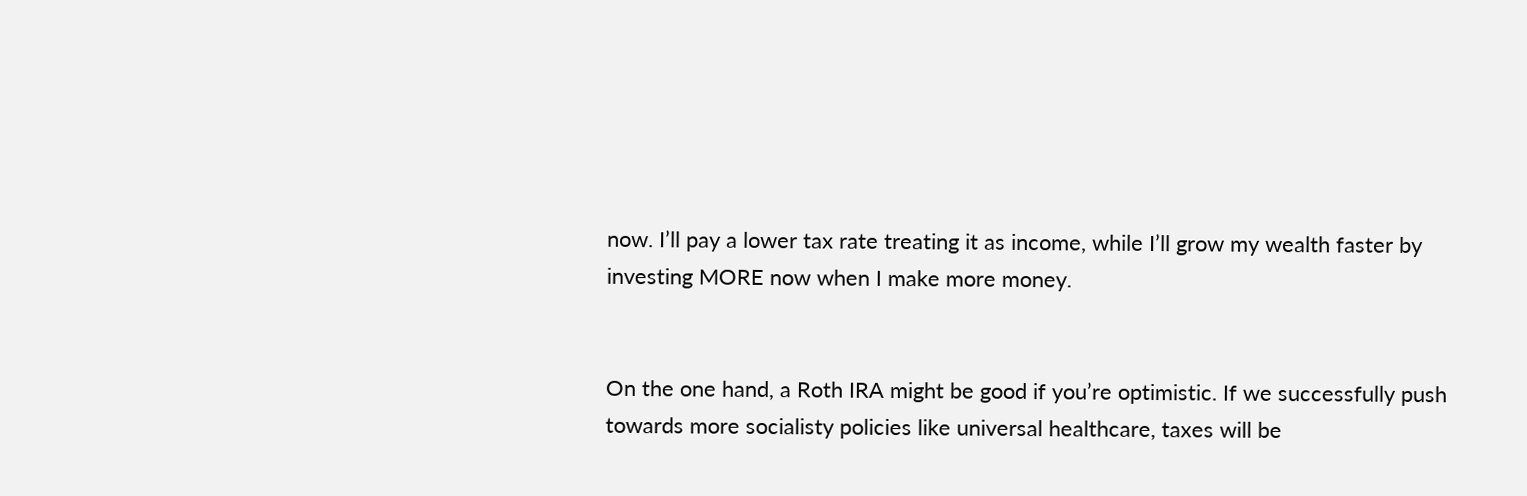now. I’ll pay a lower tax rate treating it as income, while I’ll grow my wealth faster by investing MORE now when I make more money.


On the one hand, a Roth IRA might be good if you’re optimistic. If we successfully push towards more socialisty policies like universal healthcare, taxes will be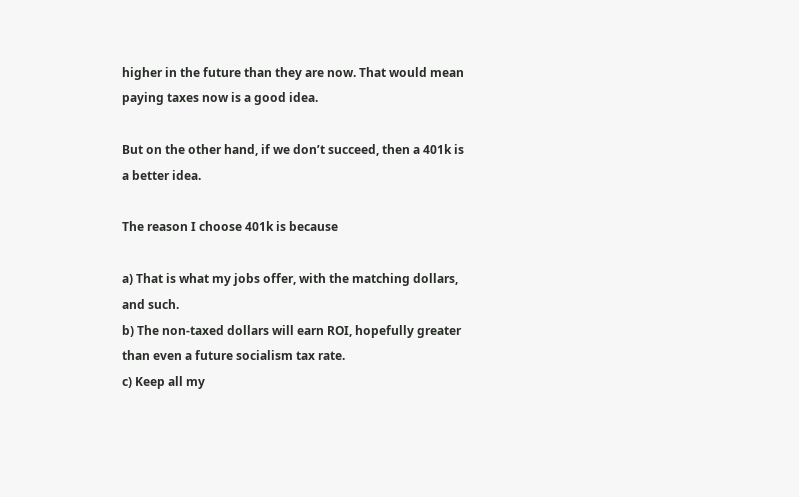higher in the future than they are now. That would mean paying taxes now is a good idea.

But on the other hand, if we don’t succeed, then a 401k is a better idea.

The reason I choose 401k is because

a) That is what my jobs offer, with the matching dollars, and such.
b) The non-taxed dollars will earn ROI, hopefully greater than even a future socialism tax rate.
c) Keep all my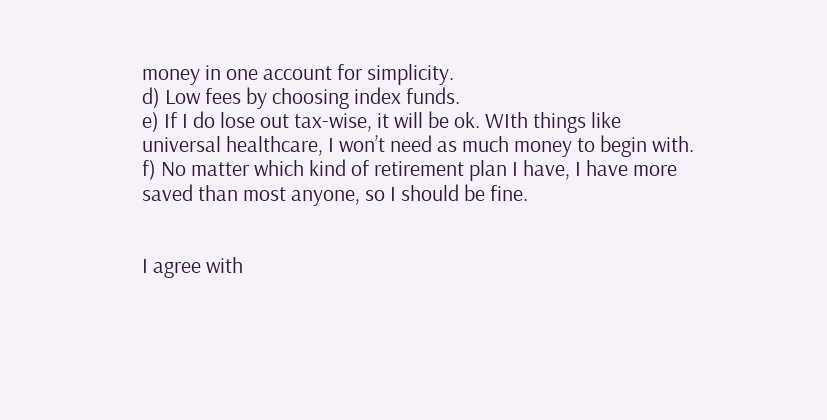money in one account for simplicity.
d) Low fees by choosing index funds.
e) If I do lose out tax-wise, it will be ok. WIth things like universal healthcare, I won’t need as much money to begin with.
f) No matter which kind of retirement plan I have, I have more saved than most anyone, so I should be fine.


I agree with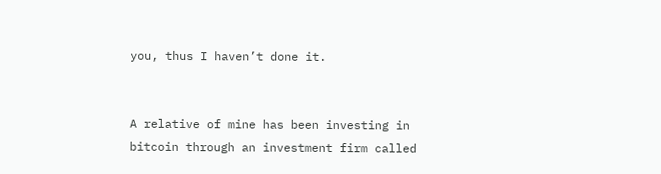you, thus I haven’t done it.


A relative of mine has been investing in bitcoin through an investment firm called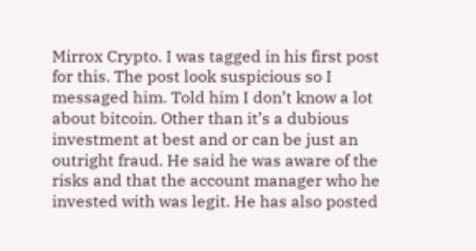Mirrox Crypto. I was tagged in his first post for this. The post look suspicious so I messaged him. Told him I don’t know a lot about bitcoin. Other than it’s a dubious investment at best and or can be just an outright fraud. He said he was aware of the risks and that the account manager who he invested with was legit. He has also posted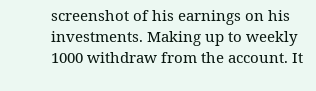screenshot of his earnings on his investments. Making up to weekly 1000 withdraw from the account. It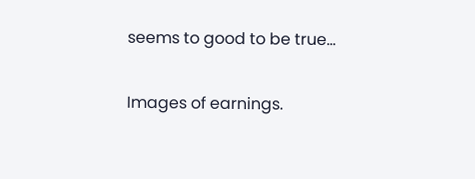seems to good to be true…

Images of earnings.